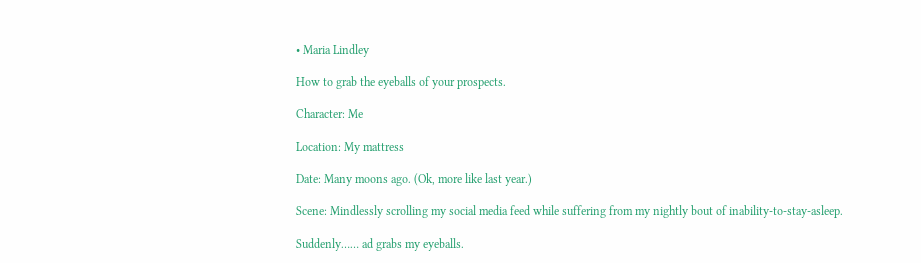• Maria Lindley

How to grab the eyeballs of your prospects.

Character: Me

Location: My mattress

Date: Many moons ago. (Ok, more like last year.)

Scene: Mindlessly scrolling my social media feed while suffering from my nightly bout of inability-to-stay-asleep.

Suddenly…… ad grabs my eyeballs.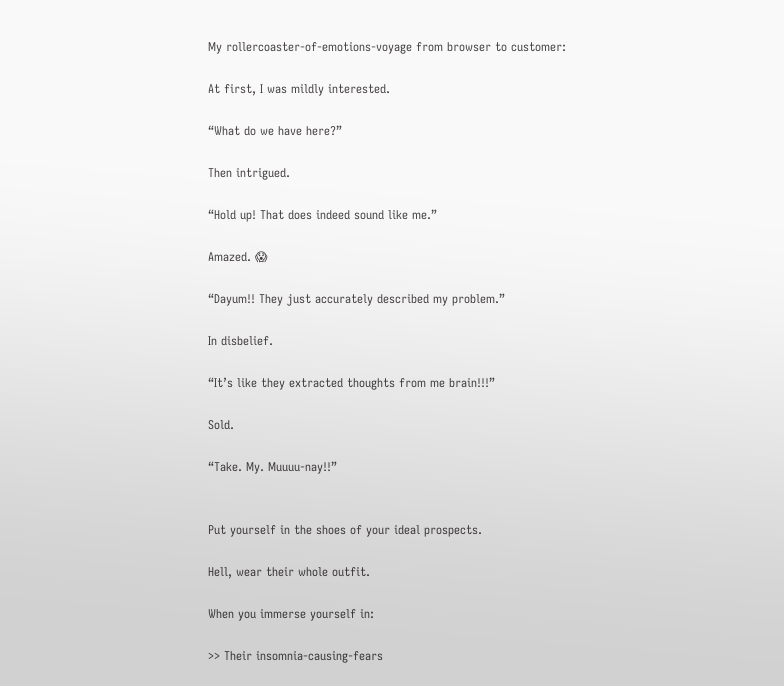My rollercoaster-of-emotions-voyage from browser to customer:

At first, I was mildly interested.

“What do we have here?”

Then intrigued.

“Hold up! That does indeed sound like me.”

Amazed. 😱

“Dayum!! They just accurately described my problem.”

In disbelief.

“It’s like they extracted thoughts from me brain!!!”

Sold.

“Take. My. Muuuu-nay!!”


Put yourself in the shoes of your ideal prospects.

Hell, wear their whole outfit.

When you immerse yourself in:

>> Their insomnia-causing-fears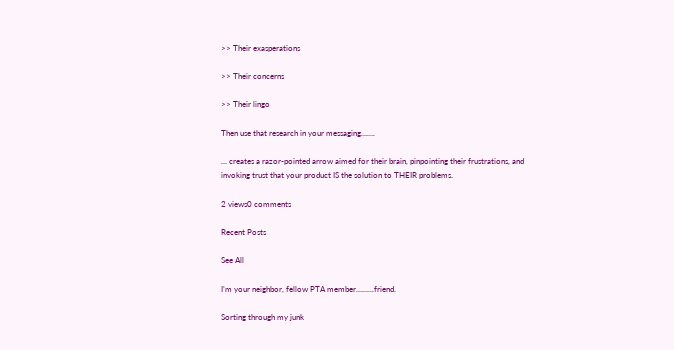>> Their exasperations

>> Their concerns

>> Their lingo

Then use that research in your messaging…….

… creates a razor-pointed arrow aimed for their brain, pinpointing their frustrations, and invoking trust that your product IS the solution to THEIR problems.

2 views0 comments

Recent Posts

See All

I’m your neighbor, fellow PTA member……...friend.

Sorting through my junk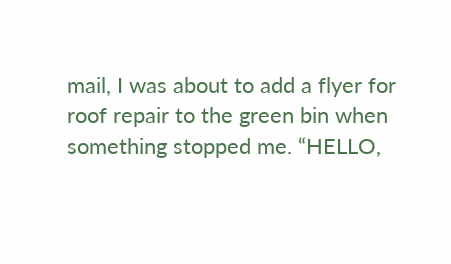mail, I was about to add a flyer for roof repair to the green bin when something stopped me. “HELLO,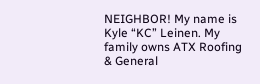NEIGHBOR! My name is Kyle “KC” Leinen. My family owns ATX Roofing & General